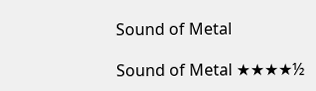Sound of Metal

Sound of Metal ★★★★½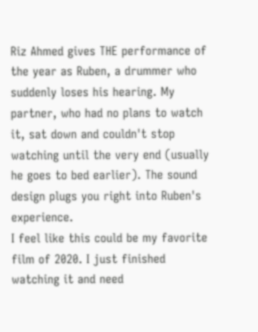Riz Ahmed gives THE performance of the year as Ruben, a drummer who suddenly loses his hearing. My partner, who had no plans to watch it, sat down and couldn't stop watching until the very end (usually he goes to bed earlier). The sound design plugs you right into Ruben's experience.
I feel like this could be my favorite film of 2020. I just finished watching it and need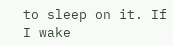to sleep on it. If I wake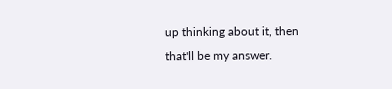up thinking about it, then that'll be my answer.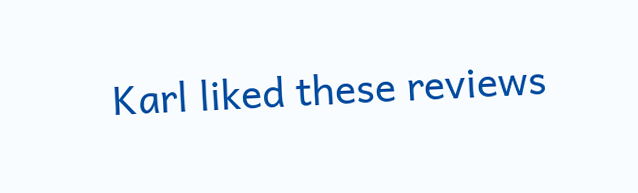Karl liked these reviews